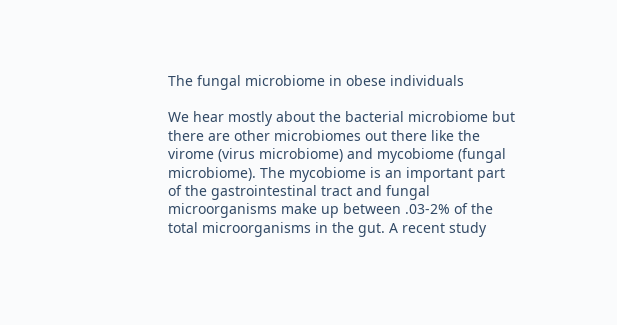The fungal microbiome in obese individuals

We hear mostly about the bacterial microbiome but there are other microbiomes out there like the virome (virus microbiome) and mycobiome (fungal microbiome). The mycobiome is an important part of the gastrointestinal tract and fungal microorganisms make up between .03-2% of the total microorganisms in the gut. A recent study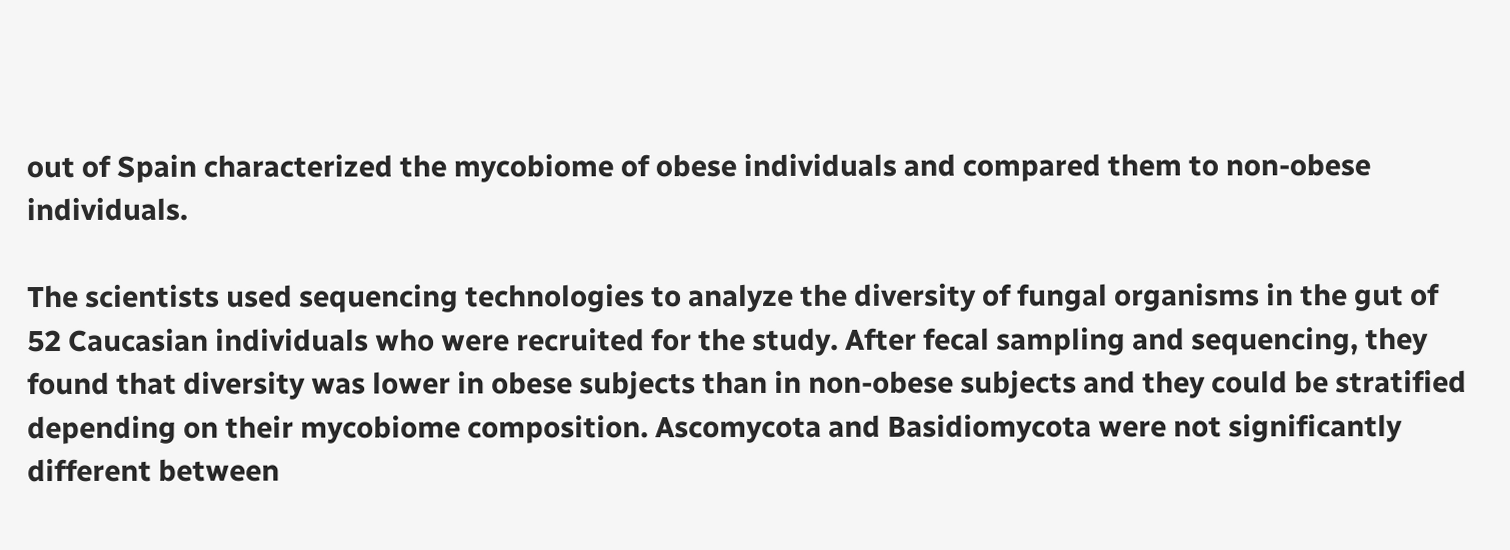out of Spain characterized the mycobiome of obese individuals and compared them to non-obese individuals.

The scientists used sequencing technologies to analyze the diversity of fungal organisms in the gut of 52 Caucasian individuals who were recruited for the study. After fecal sampling and sequencing, they found that diversity was lower in obese subjects than in non-obese subjects and they could be stratified depending on their mycobiome composition. Ascomycota and Basidiomycota were not significantly different between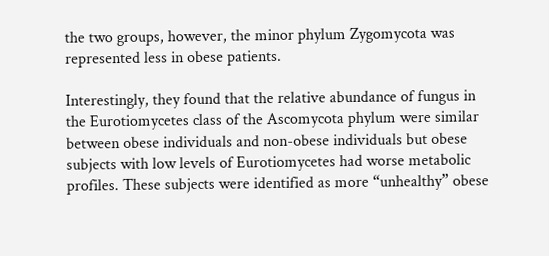the two groups, however, the minor phylum Zygomycota was represented less in obese patients.

Interestingly, they found that the relative abundance of fungus in the Eurotiomycetes class of the Ascomycota phylum were similar between obese individuals and non-obese individuals but obese subjects with low levels of Eurotiomycetes had worse metabolic profiles. These subjects were identified as more “unhealthy” obese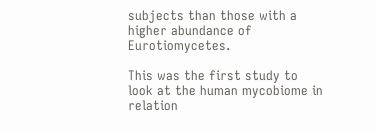subjects than those with a higher abundance of Eurotiomycetes.

This was the first study to look at the human mycobiome in relation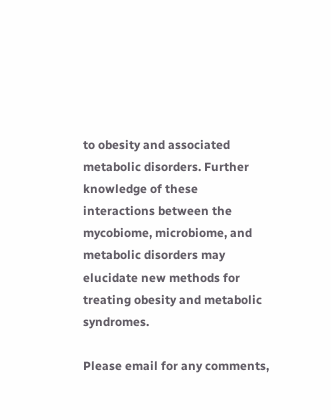to obesity and associated metabolic disorders. Further knowledge of these interactions between the mycobiome, microbiome, and metabolic disorders may elucidate new methods for treating obesity and metabolic syndromes.

Please email for any comments,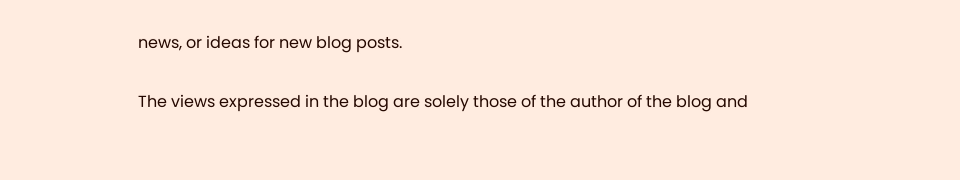news, or ideas for new blog posts.

The views expressed in the blog are solely those of the author of the blog and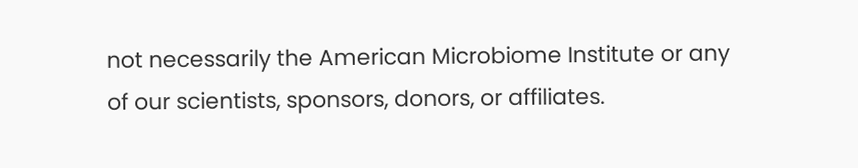not necessarily the American Microbiome Institute or any of our scientists, sponsors, donors, or affiliates.